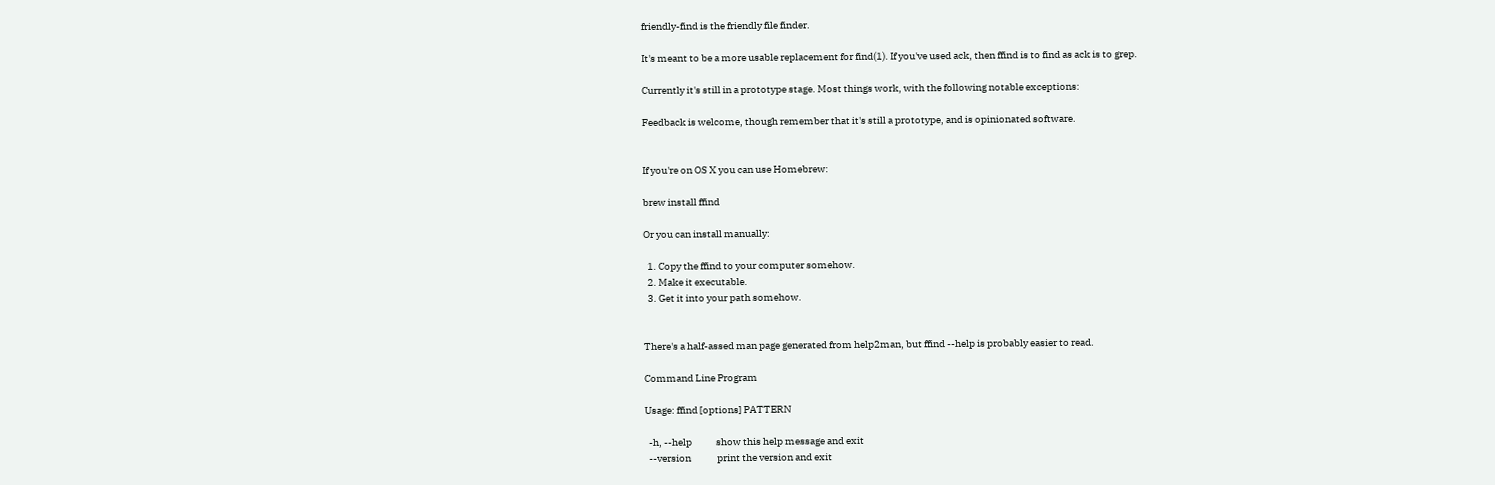friendly-find is the friendly file finder.

It's meant to be a more usable replacement for find(1). If you've used ack, then ffind is to find as ack is to grep.

Currently it's still in a prototype stage. Most things work, with the following notable exceptions:

Feedback is welcome, though remember that it's still a prototype, and is opinionated software.


If you're on OS X you can use Homebrew:

brew install ffind

Or you can install manually:

  1. Copy the ffind to your computer somehow.
  2. Make it executable.
  3. Get it into your path somehow.


There's a half-assed man page generated from help2man, but ffind --help is probably easier to read.

Command Line Program

Usage: ffind [options] PATTERN

  -h, --help            show this help message and exit
  --version             print the version and exit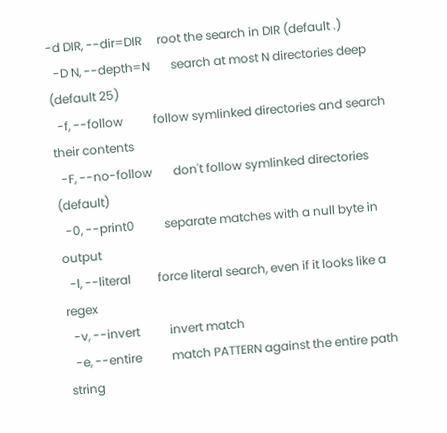-d DIR, --dir=DIR     root the search in DIR (default .)
  -D N, --depth=N       search at most N directories deep (default 25)
  -f, --follow          follow symlinked directories and search their contents
  -F, --no-follow       don't follow symlinked directories (default)
  -0, --print0          separate matches with a null byte in output
  -l, --literal         force literal search, even if it looks like a regex
  -v, --invert          invert match
  -e, --entire          match PATTERN against the entire path string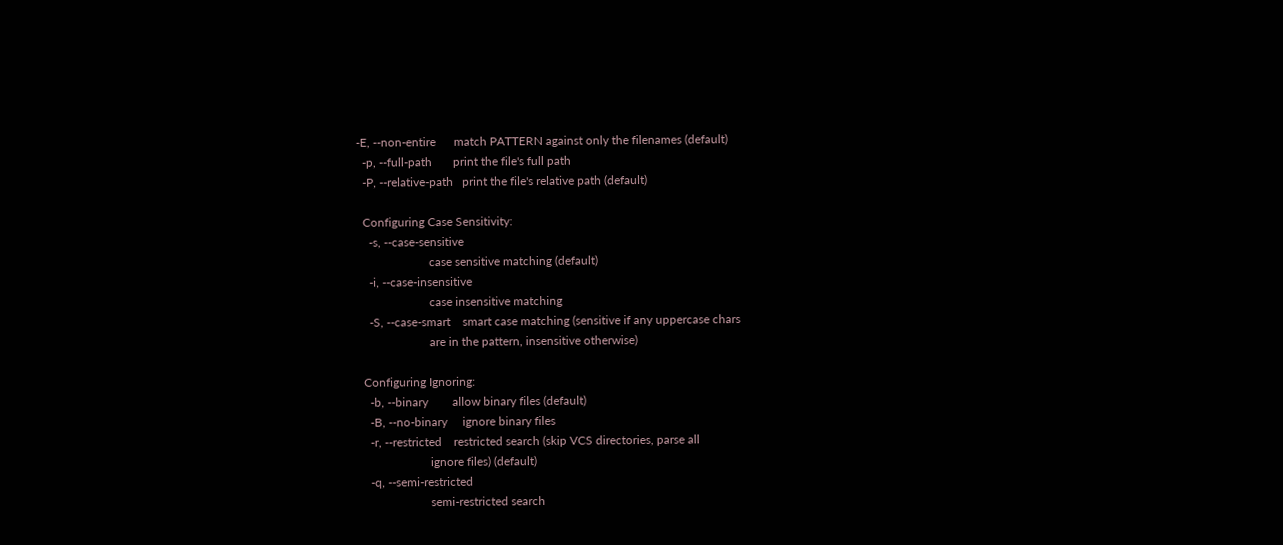-E, --non-entire      match PATTERN against only the filenames (default)
  -p, --full-path       print the file's full path
  -P, --relative-path   print the file's relative path (default)

  Configuring Case Sensitivity:
    -s, --case-sensitive
                        case sensitive matching (default)
    -i, --case-insensitive
                        case insensitive matching
    -S, --case-smart    smart case matching (sensitive if any uppercase chars
                        are in the pattern, insensitive otherwise)

  Configuring Ignoring:
    -b, --binary        allow binary files (default)
    -B, --no-binary     ignore binary files
    -r, --restricted    restricted search (skip VCS directories, parse all
                        ignore files) (default)
    -q, --semi-restricted
                        semi-restricted search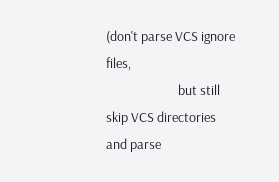(don't parse VCS ignore files,
                        but still skip VCS directories and parse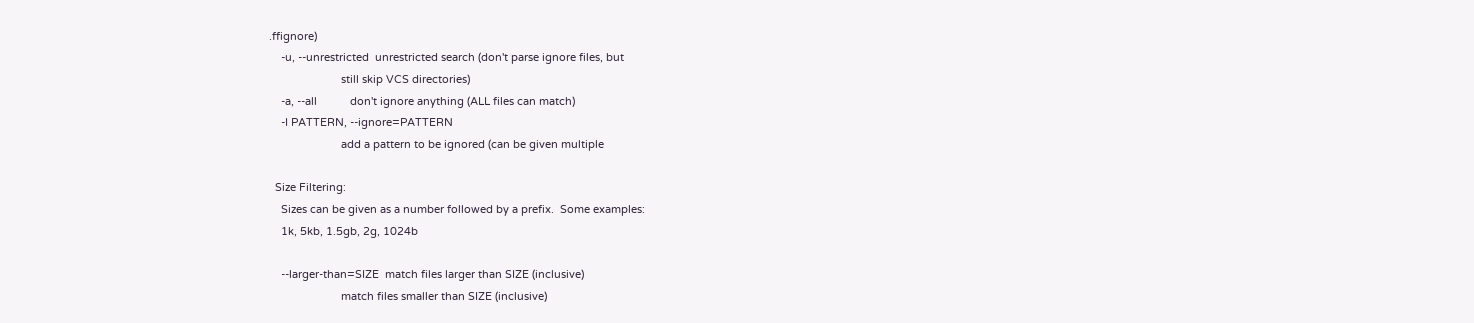.ffignore)
    -u, --unrestricted  unrestricted search (don't parse ignore files, but
                        still skip VCS directories)
    -a, --all           don't ignore anything (ALL files can match)
    -I PATTERN, --ignore=PATTERN
                        add a pattern to be ignored (can be given multiple

  Size Filtering:
    Sizes can be given as a number followed by a prefix.  Some examples:
    1k, 5kb, 1.5gb, 2g, 1024b

    --larger-than=SIZE  match files larger than SIZE (inclusive)
                        match files smaller than SIZE (inclusive)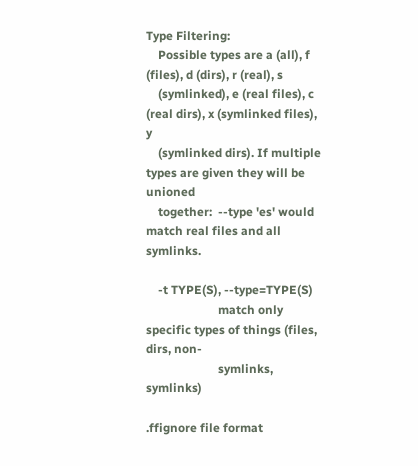Type Filtering:
    Possible types are a (all), f (files), d (dirs), r (real), s
    (symlinked), e (real files), c (real dirs), x (symlinked files), y
    (symlinked dirs). If multiple types are given they will be unioned
    together:  --type 'es' would match real files and all symlinks.

    -t TYPE(S), --type=TYPE(S)
                        match only specific types of things (files, dirs, non-
                        symlinks, symlinks)

.ffignore file format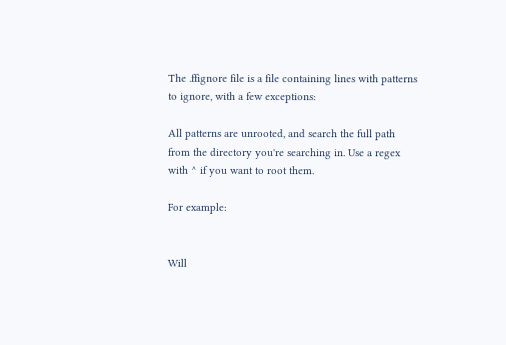The .ffignore file is a file containing lines with patterns to ignore, with a few exceptions:

All patterns are unrooted, and search the full path from the directory you're searching in. Use a regex with ^ if you want to root them.

For example:


Will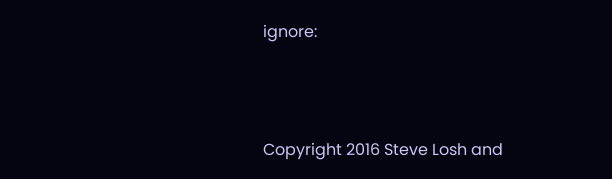ignore:



Copyright 2016 Steve Losh and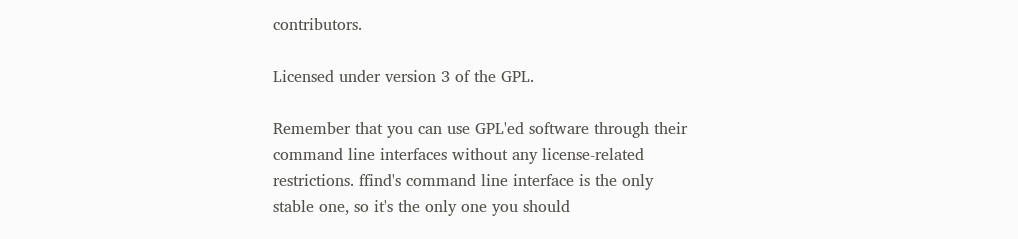contributors.

Licensed under version 3 of the GPL.

Remember that you can use GPL'ed software through their command line interfaces without any license-related restrictions. ffind's command line interface is the only stable one, so it's the only one you should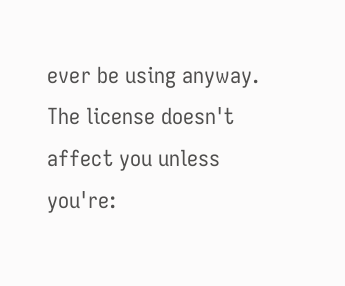ever be using anyway. The license doesn't affect you unless you're: